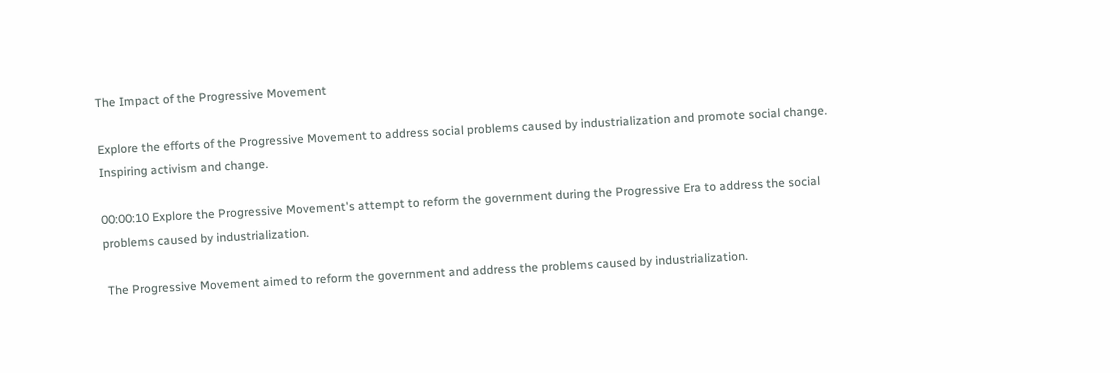The Impact of the Progressive Movement

Explore the efforts of the Progressive Movement to address social problems caused by industrialization and promote social change. Inspiring activism and change.

00:00:10 Explore the Progressive Movement's attempt to reform the government during the Progressive Era to address the social problems caused by industrialization.

 The Progressive Movement aimed to reform the government and address the problems caused by industrialization.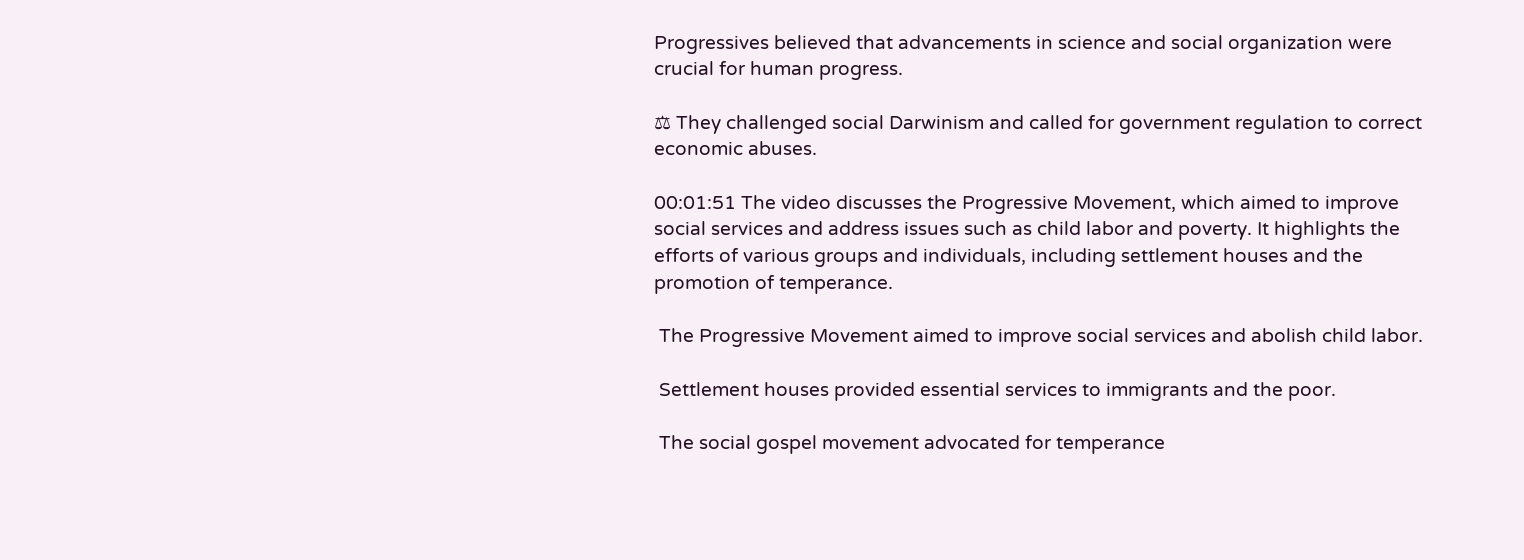Progressives believed that advancements in science and social organization were crucial for human progress.

⚖ They challenged social Darwinism and called for government regulation to correct economic abuses.

00:01:51 The video discusses the Progressive Movement, which aimed to improve social services and address issues such as child labor and poverty. It highlights the efforts of various groups and individuals, including settlement houses and the promotion of temperance.

 The Progressive Movement aimed to improve social services and abolish child labor.

 Settlement houses provided essential services to immigrants and the poor.

 The social gospel movement advocated for temperance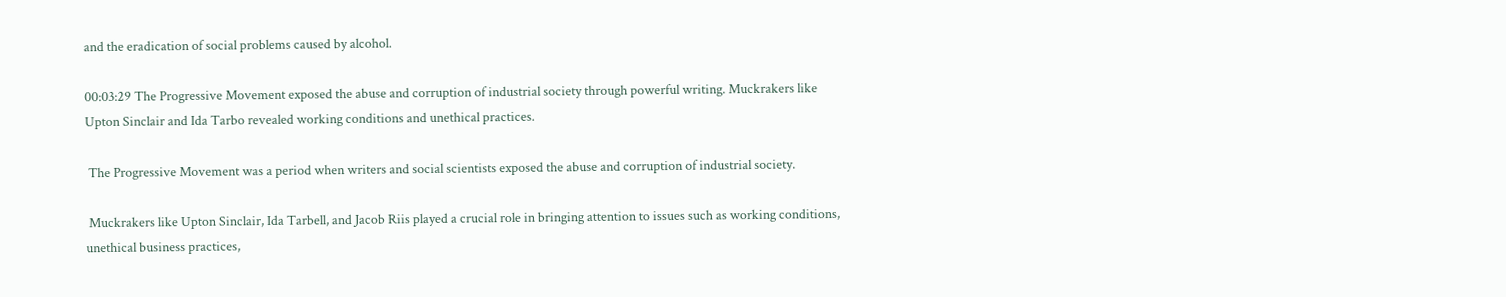and the eradication of social problems caused by alcohol.

00:03:29 The Progressive Movement exposed the abuse and corruption of industrial society through powerful writing. Muckrakers like Upton Sinclair and Ida Tarbo revealed working conditions and unethical practices.

 The Progressive Movement was a period when writers and social scientists exposed the abuse and corruption of industrial society.

 Muckrakers like Upton Sinclair, Ida Tarbell, and Jacob Riis played a crucial role in bringing attention to issues such as working conditions, unethical business practices,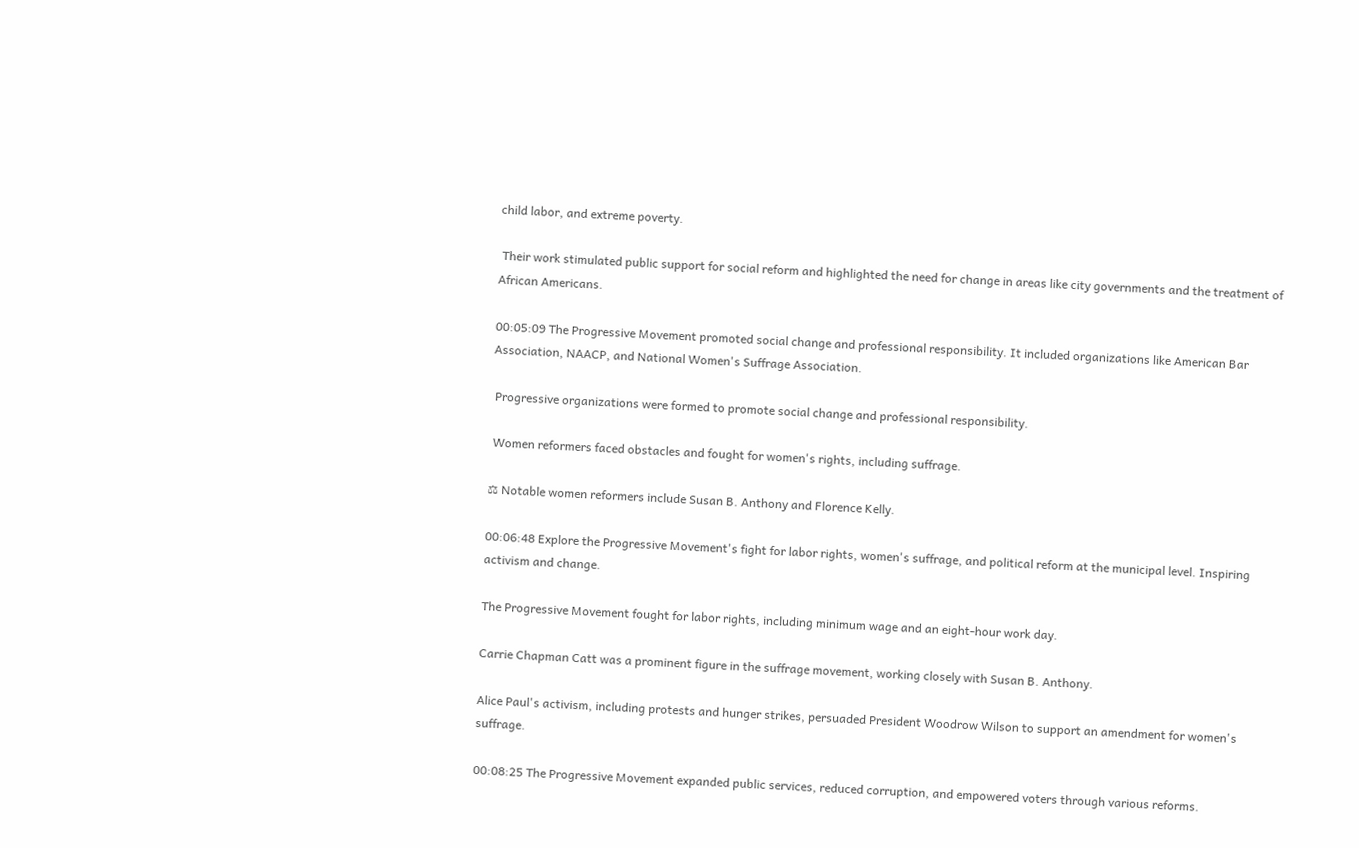child labor, and extreme poverty.

 Their work stimulated public support for social reform and highlighted the need for change in areas like city governments and the treatment of African Americans.

00:05:09 The Progressive Movement promoted social change and professional responsibility. It included organizations like American Bar Association, NAACP, and National Women's Suffrage Association.

 Progressive organizations were formed to promote social change and professional responsibility.

 Women reformers faced obstacles and fought for women's rights, including suffrage.

⚖ Notable women reformers include Susan B. Anthony and Florence Kelly.

00:06:48 Explore the Progressive Movement's fight for labor rights, women's suffrage, and political reform at the municipal level. Inspiring activism and change.

The Progressive Movement fought for labor rights, including minimum wage and an eight-hour work day.

Carrie Chapman Catt was a prominent figure in the suffrage movement, working closely with Susan B. Anthony.

Alice Paul's activism, including protests and hunger strikes, persuaded President Woodrow Wilson to support an amendment for women's suffrage.

00:08:25 The Progressive Movement expanded public services, reduced corruption, and empowered voters through various reforms.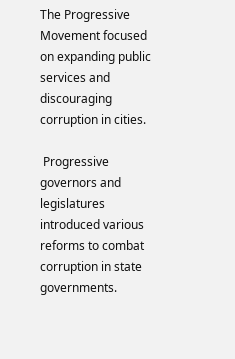The Progressive Movement focused on expanding public services and discouraging corruption in cities.

 Progressive governors and legislatures introduced various reforms to combat corruption in state governments.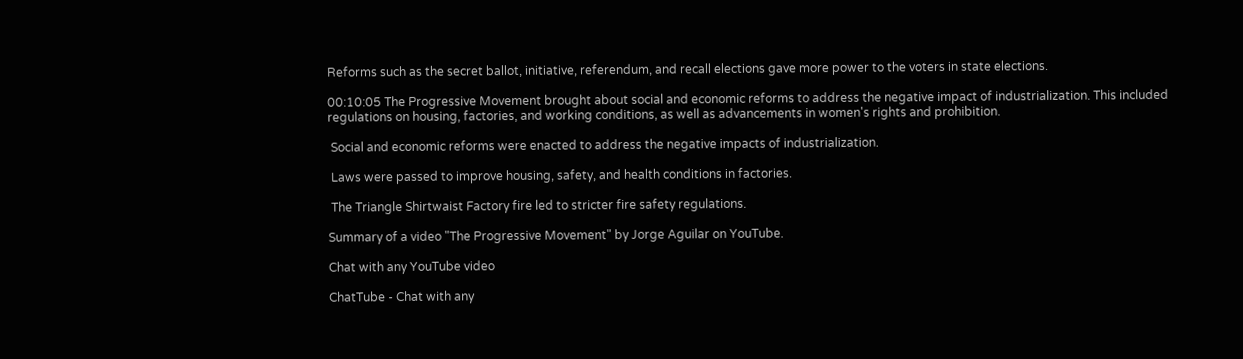Reforms such as the secret ballot, initiative, referendum, and recall elections gave more power to the voters in state elections.

00:10:05 The Progressive Movement brought about social and economic reforms to address the negative impact of industrialization. This included regulations on housing, factories, and working conditions, as well as advancements in women's rights and prohibition.

 Social and economic reforms were enacted to address the negative impacts of industrialization.

 Laws were passed to improve housing, safety, and health conditions in factories.

 The Triangle Shirtwaist Factory fire led to stricter fire safety regulations.

Summary of a video "The Progressive Movement" by Jorge Aguilar on YouTube.

Chat with any YouTube video

ChatTube - Chat with any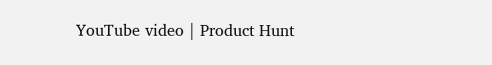YouTube video | Product Hunt